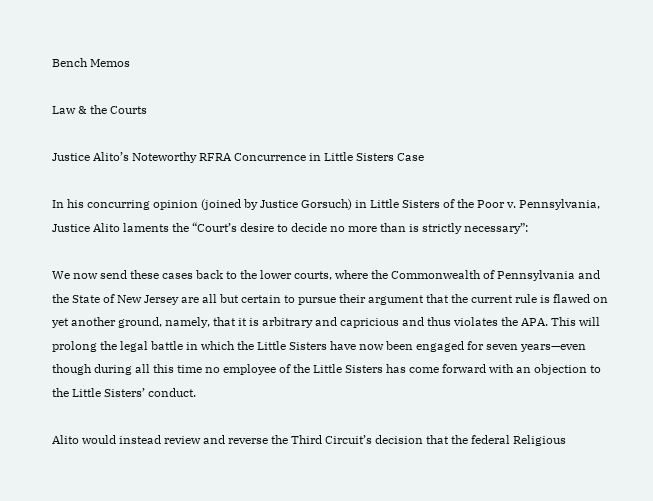Bench Memos

Law & the Courts

Justice Alito’s Noteworthy RFRA Concurrence in Little Sisters Case

In his concurring opinion (joined by Justice Gorsuch) in Little Sisters of the Poor v. Pennsylvania, Justice Alito laments the “Court’s desire to decide no more than is strictly necessary”:

We now send these cases back to the lower courts, where the Commonwealth of Pennsylvania and the State of New Jersey are all but certain to pursue their argument that the current rule is flawed on yet another ground, namely, that it is arbitrary and capricious and thus violates the APA. This will prolong the legal battle in which the Little Sisters have now been engaged for seven years—even though during all this time no employee of the Little Sisters has come forward with an objection to the Little Sisters’ conduct.

Alito would instead review and reverse the Third Circuit’s decision that the federal Religious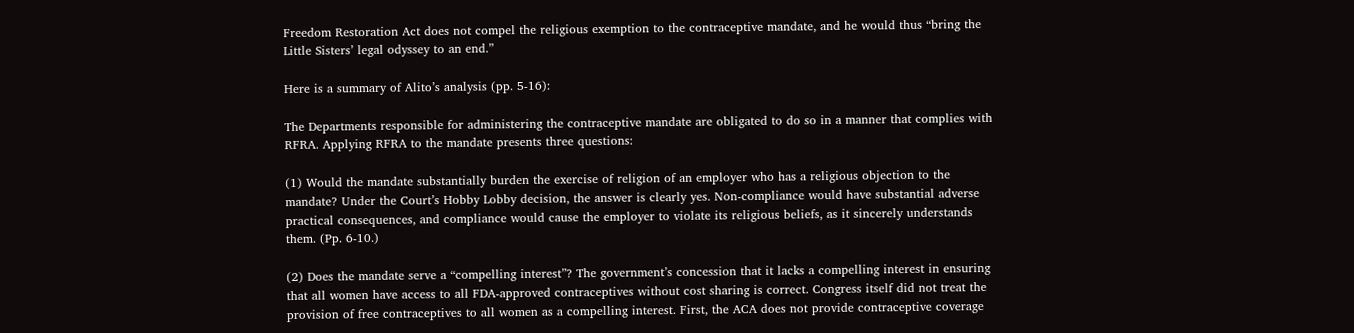Freedom Restoration Act does not compel the religious exemption to the contraceptive mandate, and he would thus “bring the Little Sisters’ legal odyssey to an end.”

Here is a summary of Alito’s analysis (pp. 5-16):

The Departments responsible for administering the contraceptive mandate are obligated to do so in a manner that complies with RFRA. Applying RFRA to the mandate presents three questions:

(1) Would the mandate substantially burden the exercise of religion of an employer who has a religious objection to the mandate? Under the Court’s Hobby Lobby decision, the answer is clearly yes. Non-compliance would have substantial adverse practical consequences, and compliance would cause the employer to violate its religious beliefs, as it sincerely understands them. (Pp. 6-10.)

(2) Does the mandate serve a “compelling interest”? The government’s concession that it lacks a compelling interest in ensuring that all women have access to all FDA-approved contraceptives without cost sharing is correct. Congress itself did not treat the provision of free contraceptives to all women as a compelling interest. First, the ACA does not provide contraceptive coverage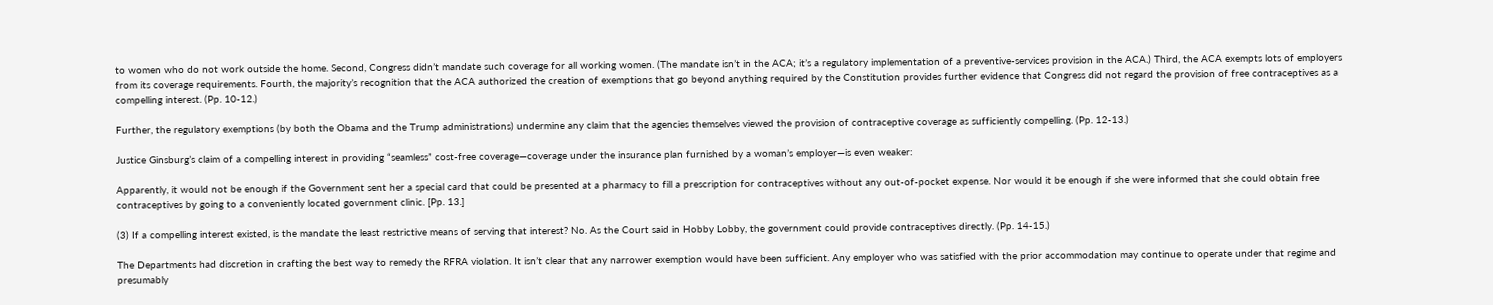to women who do not work outside the home. Second, Congress didn’t mandate such coverage for all working women. (The mandate isn’t in the ACA; it’s a regulatory implementation of a preventive-services provision in the ACA.) Third, the ACA exempts lots of employers from its coverage requirements. Fourth, the majority’s recognition that the ACA authorized the creation of exemptions that go beyond anything required by the Constitution provides further evidence that Congress did not regard the provision of free contraceptives as a compelling interest. (Pp. 10-12.)

Further, the regulatory exemptions (by both the Obama and the Trump administrations) undermine any claim that the agencies themselves viewed the provision of contraceptive coverage as sufficiently compelling. (Pp. 12-13.)

Justice Ginsburg’s claim of a compelling interest in providing “seamless” cost-free coverage—coverage under the insurance plan furnished by a woman’s employer—is even weaker:

Apparently, it would not be enough if the Government sent her a special card that could be presented at a pharmacy to fill a prescription for contraceptives without any out-of-pocket expense. Nor would it be enough if she were informed that she could obtain free contraceptives by going to a conveniently located government clinic. [Pp. 13.]

(3) If a compelling interest existed, is the mandate the least restrictive means of serving that interest? No. As the Court said in Hobby Lobby, the government could provide contraceptives directly. (Pp. 14-15.)

The Departments had discretion in crafting the best way to remedy the RFRA violation. It isn’t clear that any narrower exemption would have been sufficient. Any employer who was satisfied with the prior accommodation may continue to operate under that regime and presumably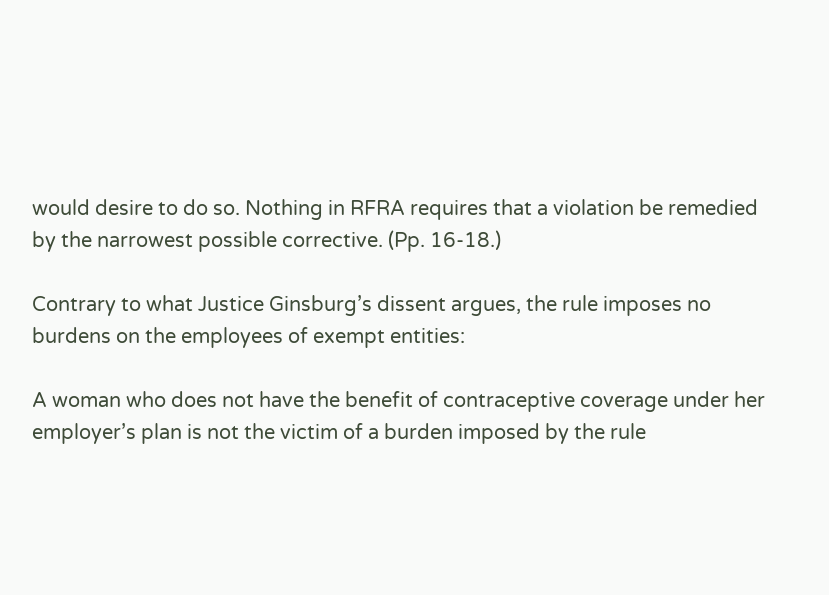would desire to do so. Nothing in RFRA requires that a violation be remedied by the narrowest possible corrective. (Pp. 16-18.)

Contrary to what Justice Ginsburg’s dissent argues, the rule imposes no burdens on the employees of exempt entities:

A woman who does not have the benefit of contraceptive coverage under her employer’s plan is not the victim of a burden imposed by the rule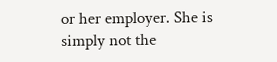or her employer. She is simply not the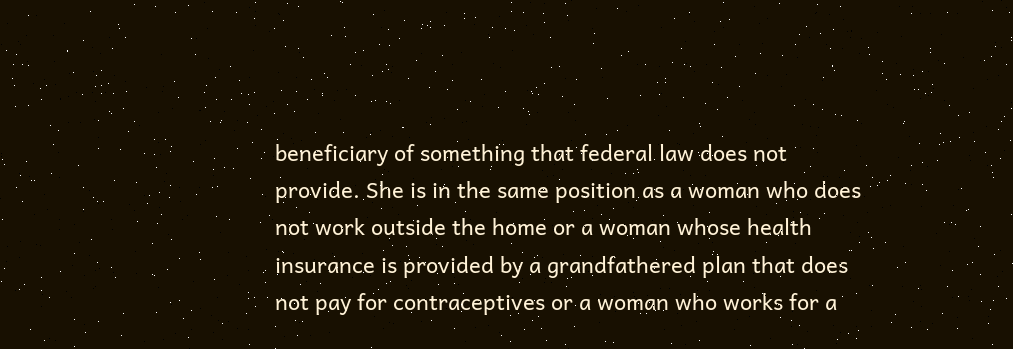beneficiary of something that federal law does not provide. She is in the same position as a woman who does not work outside the home or a woman whose health insurance is provided by a grandfathered plan that does not pay for contraceptives or a woman who works for a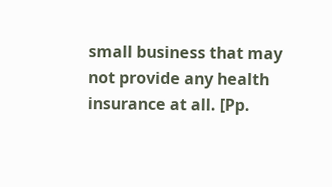small business that may not provide any health insurance at all. [Pp.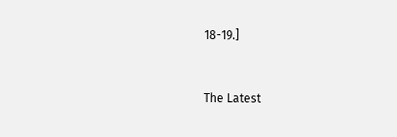18-19.]


The Latest